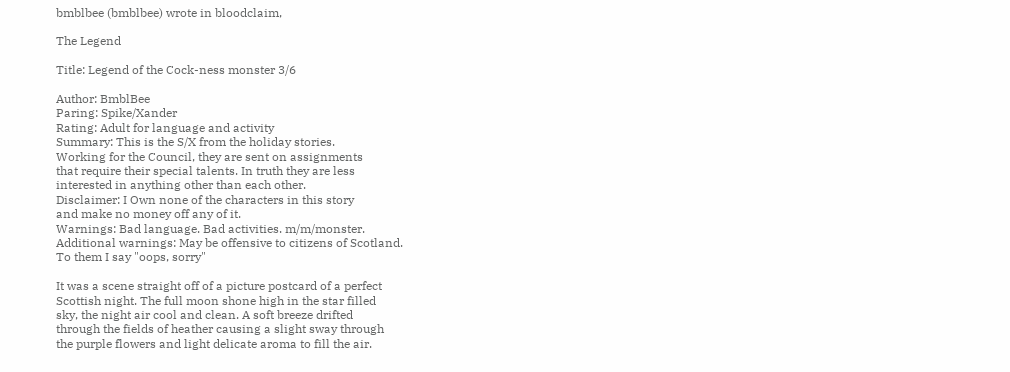bmblbee (bmblbee) wrote in bloodclaim,

The Legend

Title: Legend of the Cock-ness monster 3/6

Author: BmblBee
Paring: Spike/Xander
Rating: Adult for language and activity
Summary: This is the S/X from the holiday stories.
Working for the Council, they are sent on assignments
that require their special talents. In truth they are less
interested in anything other than each other.
Disclaimer: I Own none of the characters in this story
and make no money off any of it.
Warnings: Bad language. Bad activities. m/m/monster.
Additional warnings: May be offensive to citizens of Scotland.
To them I say "oops, sorry"

It was a scene straight off of a picture postcard of a perfect
Scottish night. The full moon shone high in the star filled
sky, the night air cool and clean. A soft breeze drifted
through the fields of heather causing a slight sway through
the purple flowers and light delicate aroma to fill the air.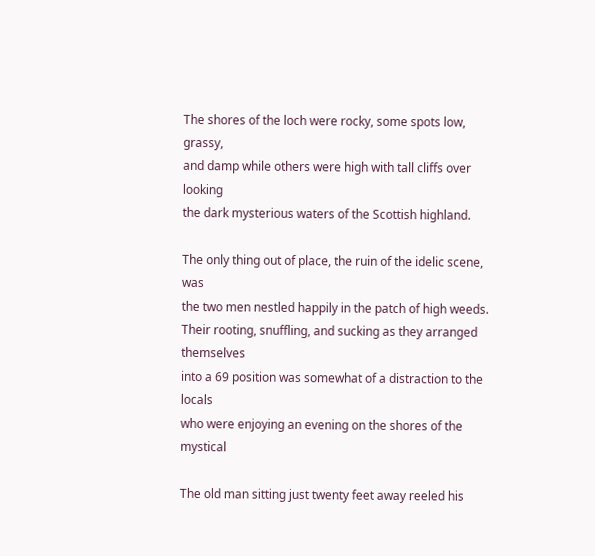The shores of the loch were rocky, some spots low, grassy,
and damp while others were high with tall cliffs over looking
the dark mysterious waters of the Scottish highland.

The only thing out of place, the ruin of the idelic scene, was
the two men nestled happily in the patch of high weeds.
Their rooting, snuffling, and sucking as they arranged themselves
into a 69 position was somewhat of a distraction to the locals
who were enjoying an evening on the shores of the mystical

The old man sitting just twenty feet away reeled his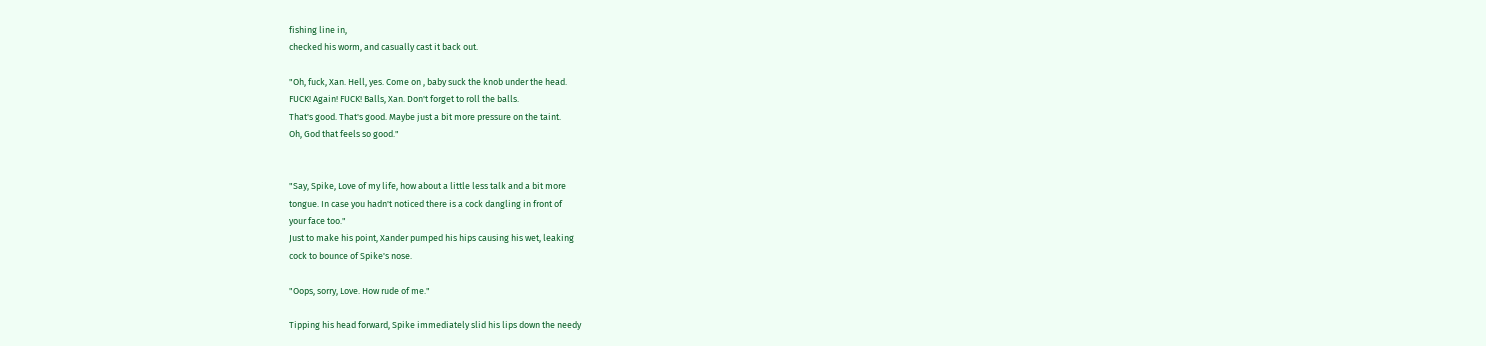fishing line in,
checked his worm, and casually cast it back out.

"Oh, fuck, Xan. Hell, yes. Come on , baby suck the knob under the head.
FUCK! Again! FUCK! Balls, Xan. Don't forget to roll the balls.
That's good. That's good. Maybe just a bit more pressure on the taint.
Oh, God that feels so good."


"Say, Spike, Love of my life, how about a little less talk and a bit more
tongue. In case you hadn't noticed there is a cock dangling in front of
your face too."
Just to make his point, Xander pumped his hips causing his wet, leaking
cock to bounce of Spike's nose.

"Oops, sorry, Love. How rude of me."

Tipping his head forward, Spike immediately slid his lips down the needy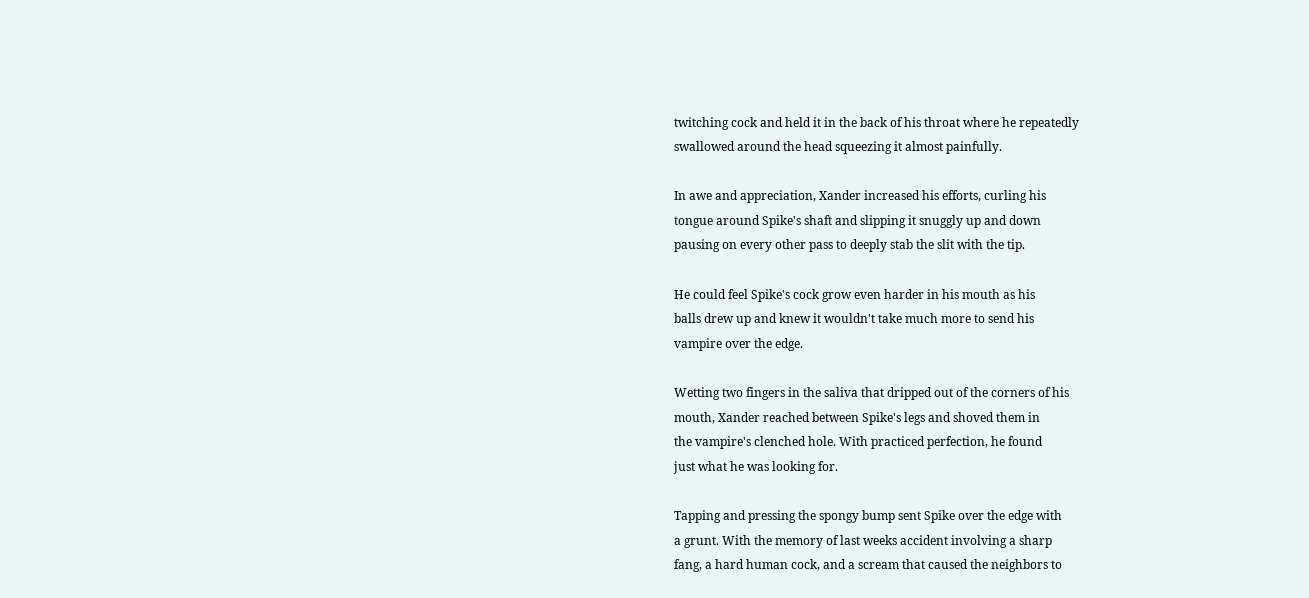twitching cock and held it in the back of his throat where he repeatedly
swallowed around the head squeezing it almost painfully.

In awe and appreciation, Xander increased his efforts, curling his
tongue around Spike's shaft and slipping it snuggly up and down
pausing on every other pass to deeply stab the slit with the tip.

He could feel Spike's cock grow even harder in his mouth as his
balls drew up and knew it wouldn't take much more to send his
vampire over the edge.

Wetting two fingers in the saliva that dripped out of the corners of his
mouth, Xander reached between Spike's legs and shoved them in
the vampire's clenched hole. With practiced perfection, he found
just what he was looking for.

Tapping and pressing the spongy bump sent Spike over the edge with
a grunt. With the memory of last weeks accident involving a sharp
fang, a hard human cock, and a scream that caused the neighbors to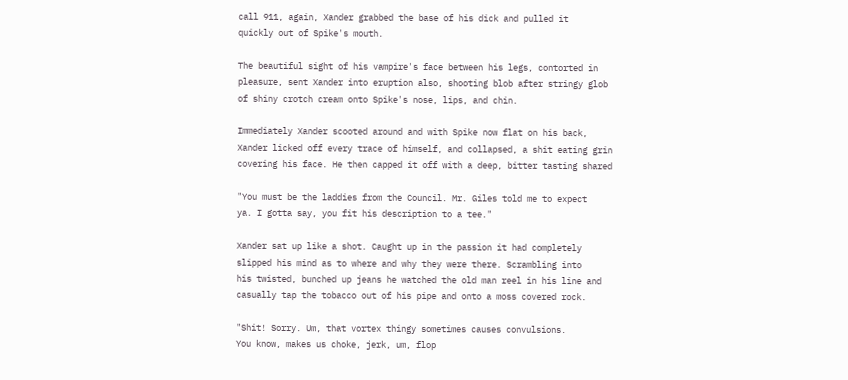call 911, again, Xander grabbed the base of his dick and pulled it
quickly out of Spike's mouth.

The beautiful sight of his vampire's face between his legs, contorted in
pleasure, sent Xander into eruption also, shooting blob after stringy glob
of shiny crotch cream onto Spike's nose, lips, and chin.

Immediately Xander scooted around and with Spike now flat on his back,
Xander licked off every trace of himself, and collapsed, a shit eating grin
covering his face. He then capped it off with a deep, bitter tasting shared

"You must be the laddies from the Council. Mr. Giles told me to expect
ya. I gotta say, you fit his description to a tee."

Xander sat up like a shot. Caught up in the passion it had completely
slipped his mind as to where and why they were there. Scrambling into
his twisted, bunched up jeans he watched the old man reel in his line and
casually tap the tobacco out of his pipe and onto a moss covered rock.

"Shit! Sorry. Um, that vortex thingy sometimes causes convulsions.
You know, makes us choke, jerk, um, flop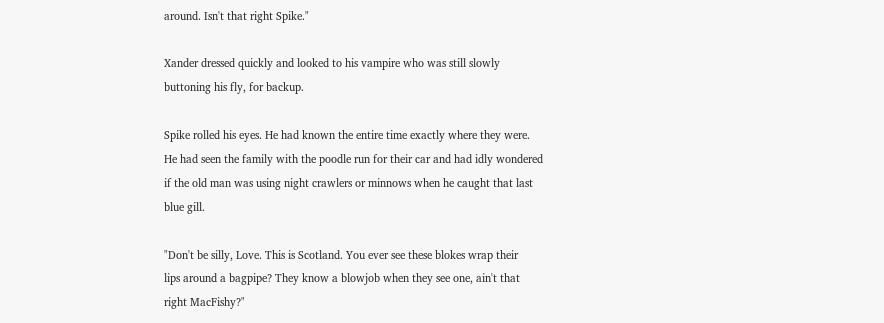around. Isn't that right Spike."

Xander dressed quickly and looked to his vampire who was still slowly
buttoning his fly, for backup.

Spike rolled his eyes. He had known the entire time exactly where they were.
He had seen the family with the poodle run for their car and had idly wondered
if the old man was using night crawlers or minnows when he caught that last
blue gill.

"Don't be silly, Love. This is Scotland. You ever see these blokes wrap their
lips around a bagpipe? They know a blowjob when they see one, ain't that
right MacFishy?"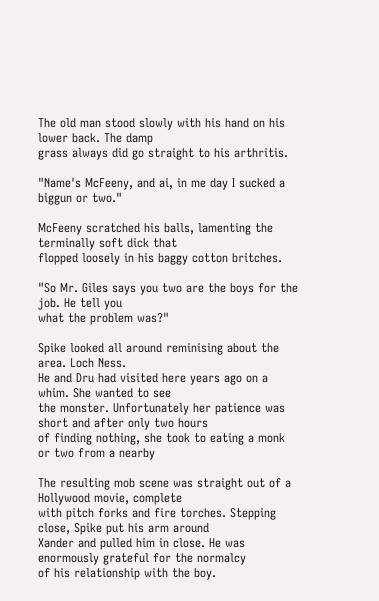The old man stood slowly with his hand on his lower back. The damp
grass always did go straight to his arthritis.

"Name's McFeeny, and ai, in me day I sucked a biggun or two."

McFeeny scratched his balls, lamenting the terminally soft dick that
flopped loosely in his baggy cotton britches.

"So Mr. Giles says you two are the boys for the job. He tell you
what the problem was?"

Spike looked all around reminising about the area. Loch Ness.
He and Dru had visited here years ago on a whim. She wanted to see
the monster. Unfortunately her patience was short and after only two hours
of finding nothing, she took to eating a monk or two from a nearby

The resulting mob scene was straight out of a Hollywood movie, complete
with pitch forks and fire torches. Stepping close, Spike put his arm around
Xander and pulled him in close. He was enormously grateful for the normalcy
of his relationship with the boy.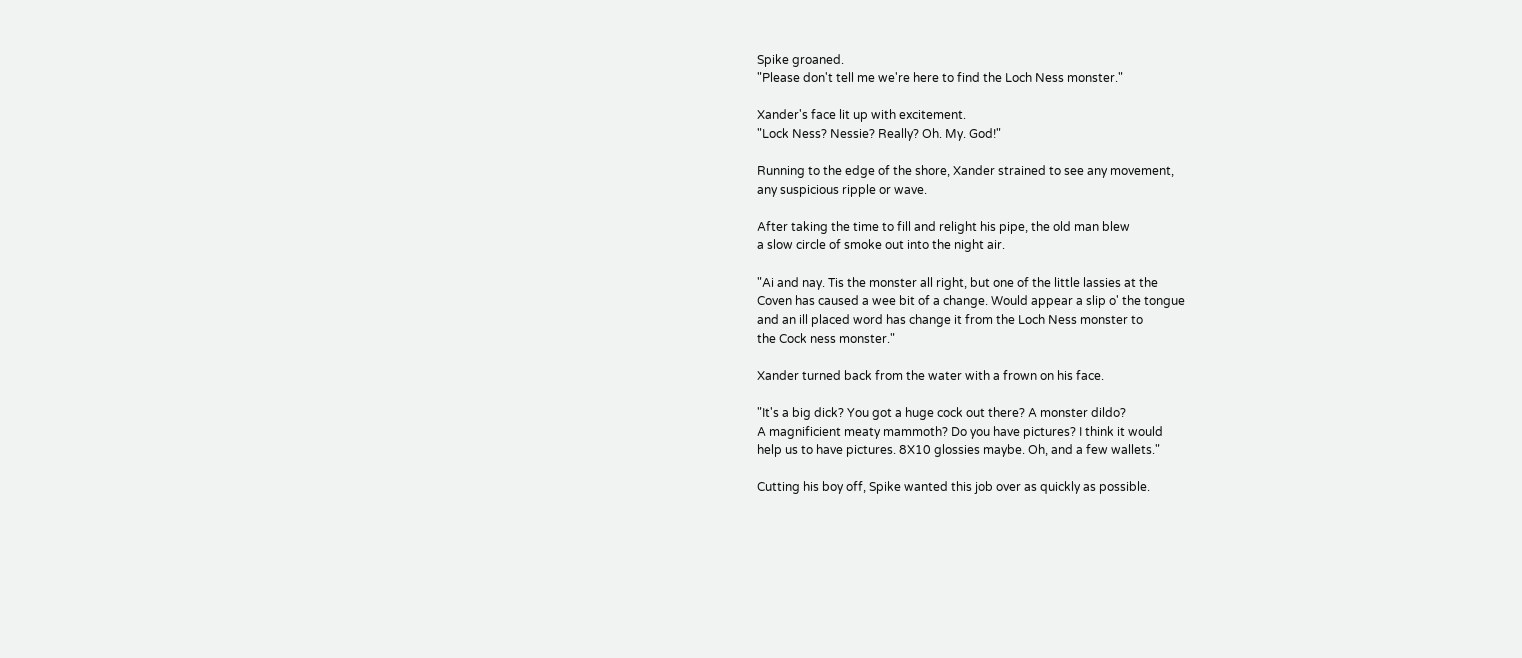Spike groaned.
"Please don't tell me we're here to find the Loch Ness monster."

Xander's face lit up with excitement.
"Lock Ness? Nessie? Really? Oh. My. God!"

Running to the edge of the shore, Xander strained to see any movement,
any suspicious ripple or wave.

After taking the time to fill and relight his pipe, the old man blew
a slow circle of smoke out into the night air.

"Ai and nay. Tis the monster all right, but one of the little lassies at the
Coven has caused a wee bit of a change. Would appear a slip o' the tongue
and an ill placed word has change it from the Loch Ness monster to
the Cock ness monster."

Xander turned back from the water with a frown on his face.

"It's a big dick? You got a huge cock out there? A monster dildo?
A magnificient meaty mammoth? Do you have pictures? I think it would
help us to have pictures. 8X10 glossies maybe. Oh, and a few wallets."

Cutting his boy off, Spike wanted this job over as quickly as possible.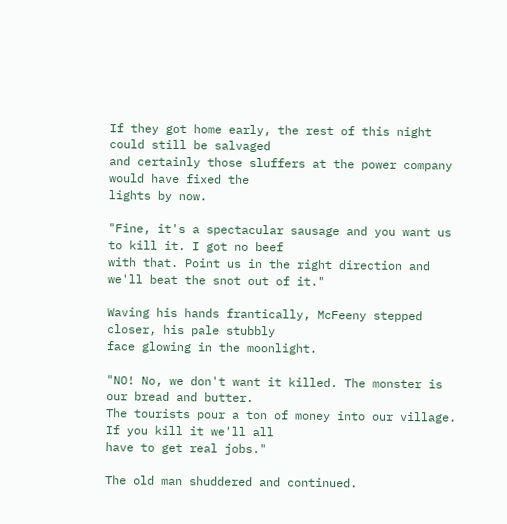If they got home early, the rest of this night could still be salvaged
and certainly those sluffers at the power company would have fixed the
lights by now.

"Fine, it's a spectacular sausage and you want us to kill it. I got no beef
with that. Point us in the right direction and we'll beat the snot out of it."

Waving his hands frantically, McFeeny stepped closer, his pale stubbly
face glowing in the moonlight.

"NO! No, we don't want it killed. The monster is our bread and butter.
The tourists pour a ton of money into our village. If you kill it we'll all
have to get real jobs."

The old man shuddered and continued.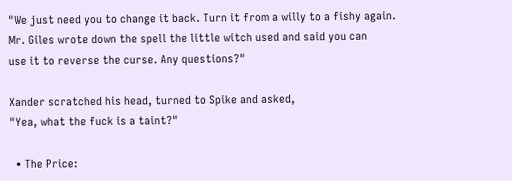"We just need you to change it back. Turn it from a willy to a fishy again.
Mr. Giles wrote down the spell the little witch used and said you can
use it to reverse the curse. Any questions?"

Xander scratched his head, turned to Spike and asked,
"Yea, what the fuck is a taint?"

  • The Price: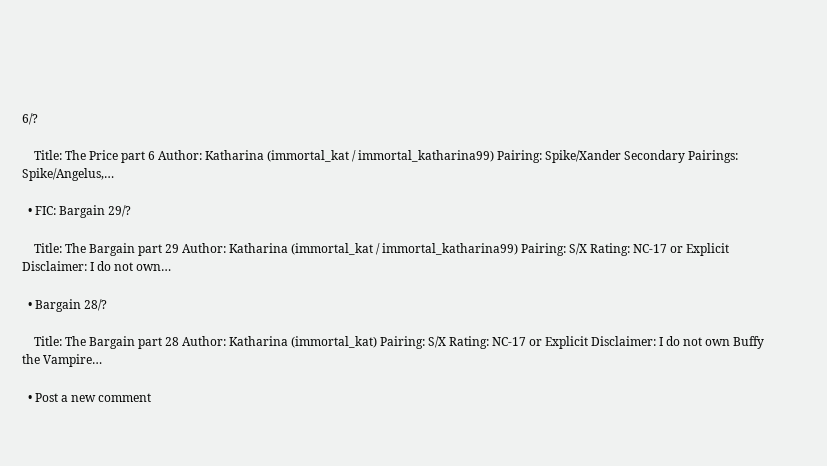6/?

    Title: The Price part 6 Author: Katharina (immortal_kat / immortal_katharina99) Pairing: Spike/Xander Secondary Pairings: Spike/Angelus,…

  • FIC: Bargain 29/?

    Title: The Bargain part 29 Author: Katharina (immortal_kat / immortal_katharina99) Pairing: S/X Rating: NC-17 or Explicit Disclaimer: I do not own…

  • Bargain 28/?

    Title: The Bargain part 28 Author: Katharina (immortal_kat) Pairing: S/X Rating: NC-17 or Explicit Disclaimer: I do not own Buffy the Vampire…

  • Post a new comment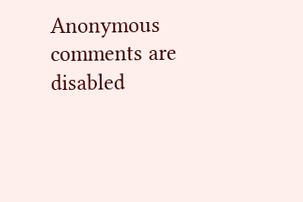Anonymous comments are disabled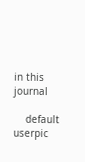in this journal

    default userpic